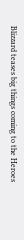Blizzard teases big things coming to the Heroes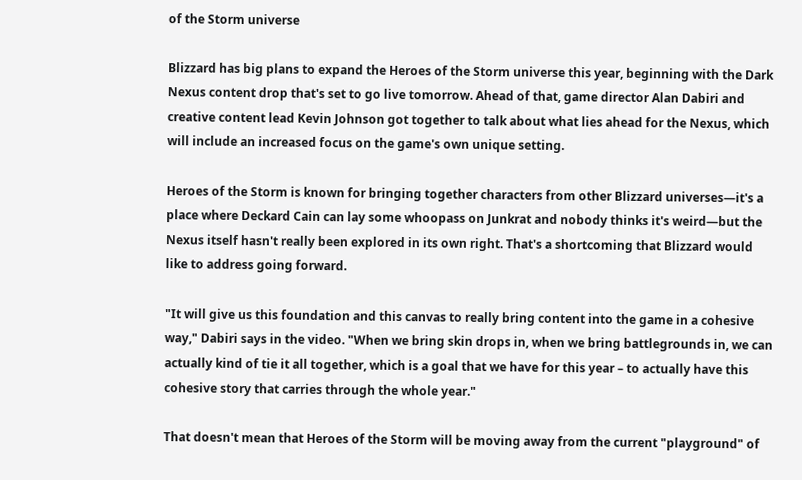of the Storm universe

Blizzard has big plans to expand the Heroes of the Storm universe this year, beginning with the Dark Nexus content drop that's set to go live tomorrow. Ahead of that, game director Alan Dabiri and creative content lead Kevin Johnson got together to talk about what lies ahead for the Nexus, which will include an increased focus on the game's own unique setting.

Heroes of the Storm is known for bringing together characters from other Blizzard universes—it's a place where Deckard Cain can lay some whoopass on Junkrat and nobody thinks it's weird—but the Nexus itself hasn't really been explored in its own right. That's a shortcoming that Blizzard would like to address going forward.

"It will give us this foundation and this canvas to really bring content into the game in a cohesive way," Dabiri says in the video. "When we bring skin drops in, when we bring battlegrounds in, we can actually kind of tie it all together, which is a goal that we have for this year – to actually have this cohesive story that carries through the whole year."

That doesn't mean that Heroes of the Storm will be moving away from the current "playground" of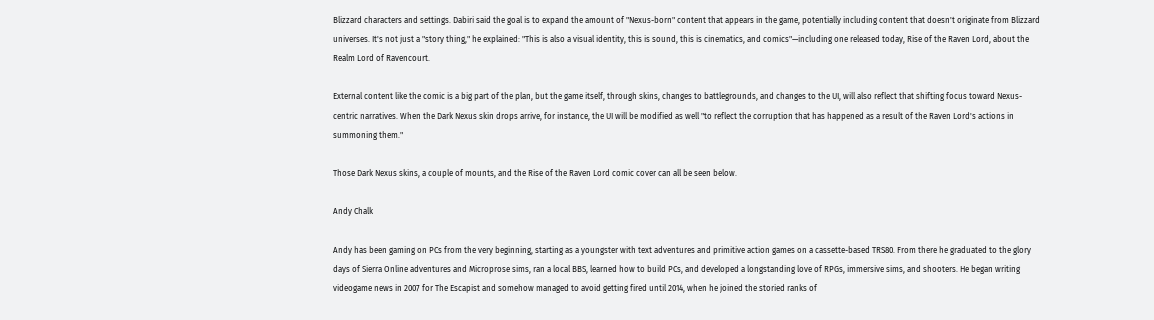Blizzard characters and settings. Dabiri said the goal is to expand the amount of "Nexus-born" content that appears in the game, potentially including content that doesn't originate from Blizzard universes. It's not just a "story thing," he explained: "This is also a visual identity, this is sound, this is cinematics, and comics"—including one released today, Rise of the Raven Lord, about the Realm Lord of Ravencourt.

External content like the comic is a big part of the plan, but the game itself, through skins, changes to battlegrounds, and changes to the UI, will also reflect that shifting focus toward Nexus-centric narratives. When the Dark Nexus skin drops arrive, for instance, the UI will be modified as well "to reflect the corruption that has happened as a result of the Raven Lord's actions in summoning them."

Those Dark Nexus skins, a couple of mounts, and the Rise of the Raven Lord comic cover can all be seen below.

Andy Chalk

Andy has been gaming on PCs from the very beginning, starting as a youngster with text adventures and primitive action games on a cassette-based TRS80. From there he graduated to the glory days of Sierra Online adventures and Microprose sims, ran a local BBS, learned how to build PCs, and developed a longstanding love of RPGs, immersive sims, and shooters. He began writing videogame news in 2007 for The Escapist and somehow managed to avoid getting fired until 2014, when he joined the storied ranks of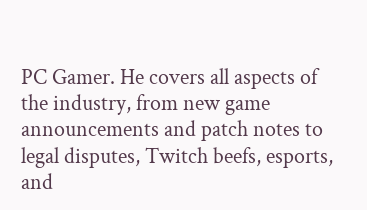PC Gamer. He covers all aspects of the industry, from new game announcements and patch notes to legal disputes, Twitch beefs, esports, and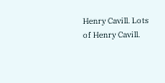Henry Cavill. Lots of Henry Cavill.